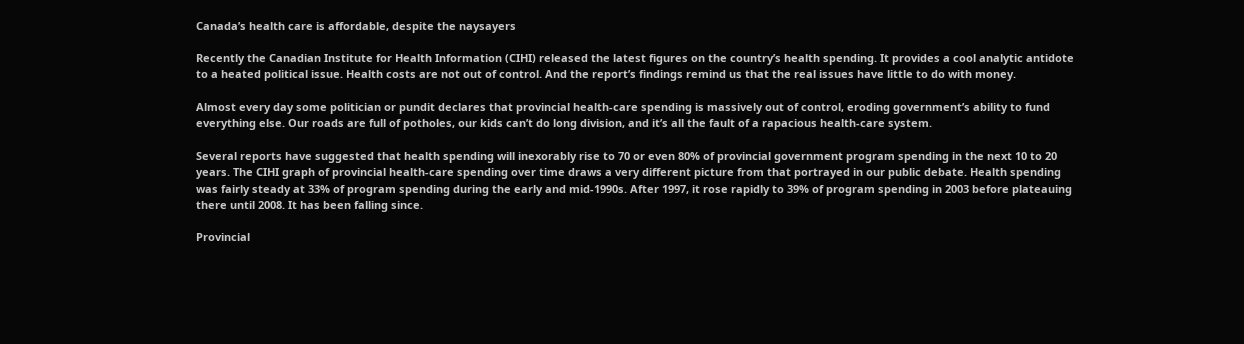Canada’s health care is affordable, despite the naysayers

Recently the Canadian Institute for Health Information (CIHI) released the latest figures on the country’s health spending. It provides a cool analytic antidote to a heated political issue. Health costs are not out of control. And the report’s findings remind us that the real issues have little to do with money.

Almost every day some politician or pundit declares that provincial health-care spending is massively out of control, eroding government’s ability to fund everything else. Our roads are full of potholes, our kids can’t do long division, and it’s all the fault of a rapacious health-care system.

Several reports have suggested that health spending will inexorably rise to 70 or even 80% of provincial government program spending in the next 10 to 20 years. The CIHI graph of provincial health-care spending over time draws a very different picture from that portrayed in our public debate. Health spending was fairly steady at 33% of program spending during the early and mid-1990s. After 1997, it rose rapidly to 39% of program spending in 2003 before plateauing there until 2008. It has been falling since.

Provincial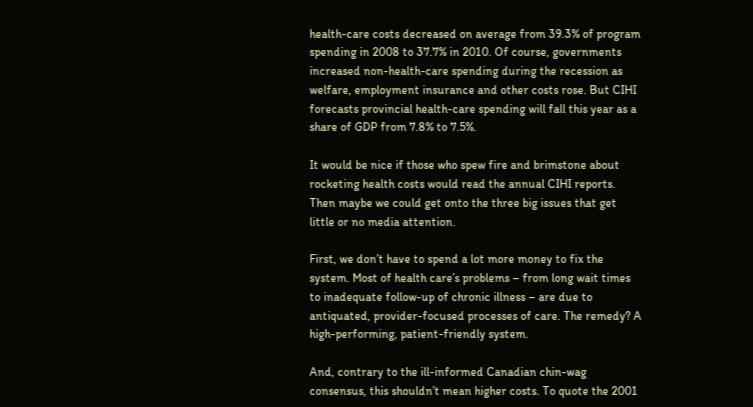health-care costs decreased on average from 39.3% of program spending in 2008 to 37.7% in 2010. Of course, governments increased non-health-care spending during the recession as welfare, employment insurance and other costs rose. But CIHI forecasts provincial health-care spending will fall this year as a share of GDP from 7.8% to 7.5%.

It would be nice if those who spew fire and brimstone about rocketing health costs would read the annual CIHI reports. Then maybe we could get onto the three big issues that get little or no media attention.

First, we don’t have to spend a lot more money to fix the system. Most of health care’s problems – from long wait times to inadequate follow-up of chronic illness – are due to antiquated, provider-focused processes of care. The remedy? A high-performing, patient-friendly system.

And, contrary to the ill-informed Canadian chin-wag consensus, this shouldn’t mean higher costs. To quote the 2001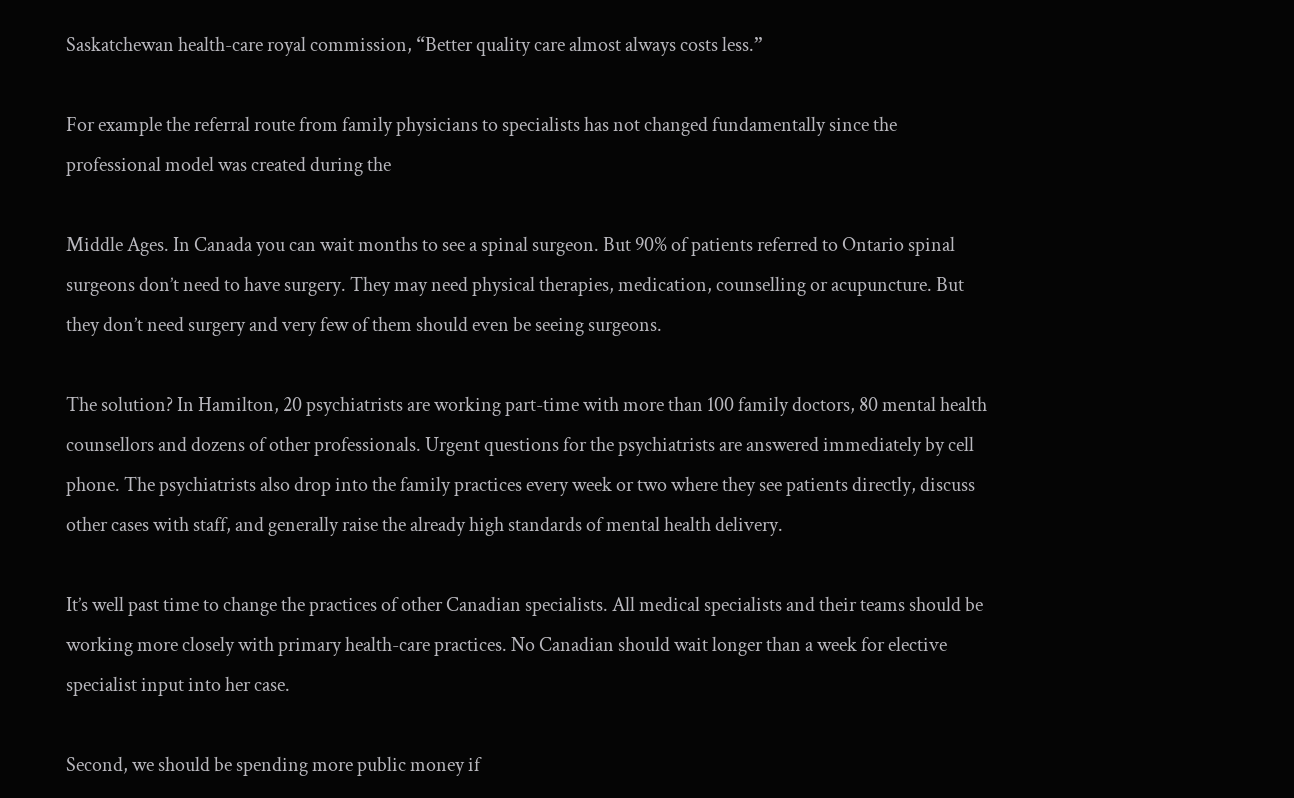Saskatchewan health-care royal commission, “Better quality care almost always costs less.”

For example the referral route from family physicians to specialists has not changed fundamentally since the professional model was created during the

Middle Ages. In Canada you can wait months to see a spinal surgeon. But 90% of patients referred to Ontario spinal surgeons don’t need to have surgery. They may need physical therapies, medication, counselling or acupuncture. But they don’t need surgery and very few of them should even be seeing surgeons.

The solution? In Hamilton, 20 psychiatrists are working part-time with more than 100 family doctors, 80 mental health counsellors and dozens of other professionals. Urgent questions for the psychiatrists are answered immediately by cell phone. The psychiatrists also drop into the family practices every week or two where they see patients directly, discuss other cases with staff, and generally raise the already high standards of mental health delivery.

It’s well past time to change the practices of other Canadian specialists. All medical specialists and their teams should be working more closely with primary health-care practices. No Canadian should wait longer than a week for elective specialist input into her case.

Second, we should be spending more public money if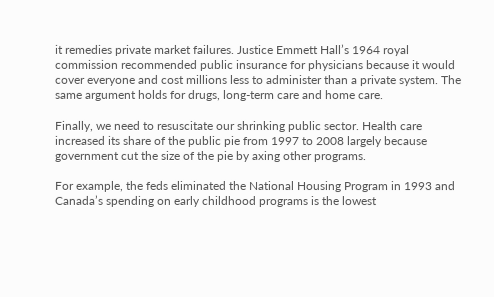it remedies private market failures. Justice Emmett Hall’s 1964 royal commission recommended public insurance for physicians because it would cover everyone and cost millions less to administer than a private system. The same argument holds for drugs, long-term care and home care.

Finally, we need to resuscitate our shrinking public sector. Health care increased its share of the public pie from 1997 to 2008 largely because government cut the size of the pie by axing other programs.

For example, the feds eliminated the National Housing Program in 1993 and Canada’s spending on early childhood programs is the lowest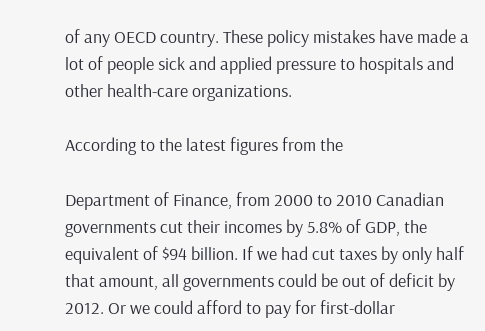of any OECD country. These policy mistakes have made a lot of people sick and applied pressure to hospitals and other health-care organizations.

According to the latest figures from the

Department of Finance, from 2000 to 2010 Canadian governments cut their incomes by 5.8% of GDP, the equivalent of $94 billion. If we had cut taxes by only half that amount, all governments could be out of deficit by 2012. Or we could afford to pay for first-dollar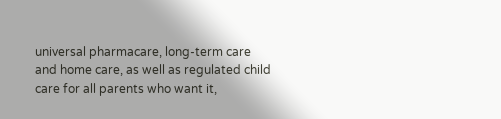universal pharmacare, long-term care and home care, as well as regulated child care for all parents who want it,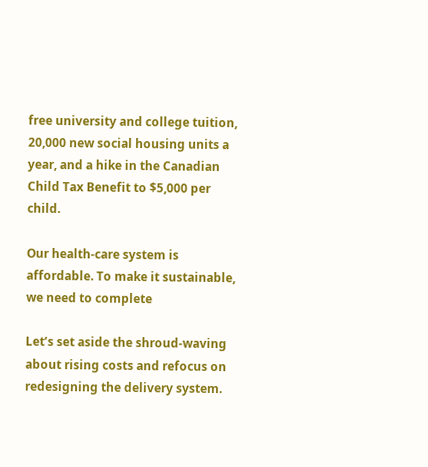free university and college tuition, 20,000 new social housing units a year, and a hike in the Canadian Child Tax Benefit to $5,000 per child.

Our health-care system is affordable. To make it sustainable, we need to complete

Let’s set aside the shroud-waving about rising costs and refocus on redesigning the delivery system.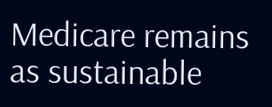Medicare remains as sustainable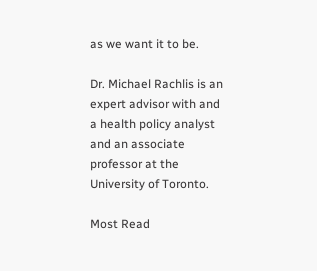as we want it to be.

Dr. Michael Rachlis is an expert advisor with and a health policy analyst and an associate professor at the University of Toronto.

Most Read